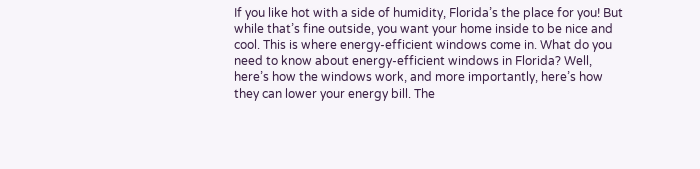If you like hot with a side of humidity, Florida’s the place for you! But while that’s fine outside, you want your home inside to be nice and cool. This is where energy-efficient windows come in. What do you need to know about energy-efficient windows in Florida? Well, here’s how the windows work, and more importantly, here’s how they can lower your energy bill. The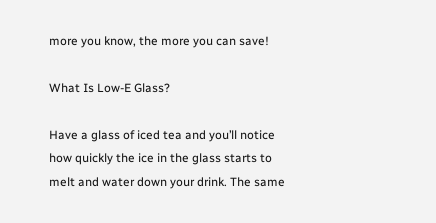more you know, the more you can save!

What Is Low-E Glass?

Have a glass of iced tea and you’ll notice how quickly the ice in the glass starts to melt and water down your drink. The same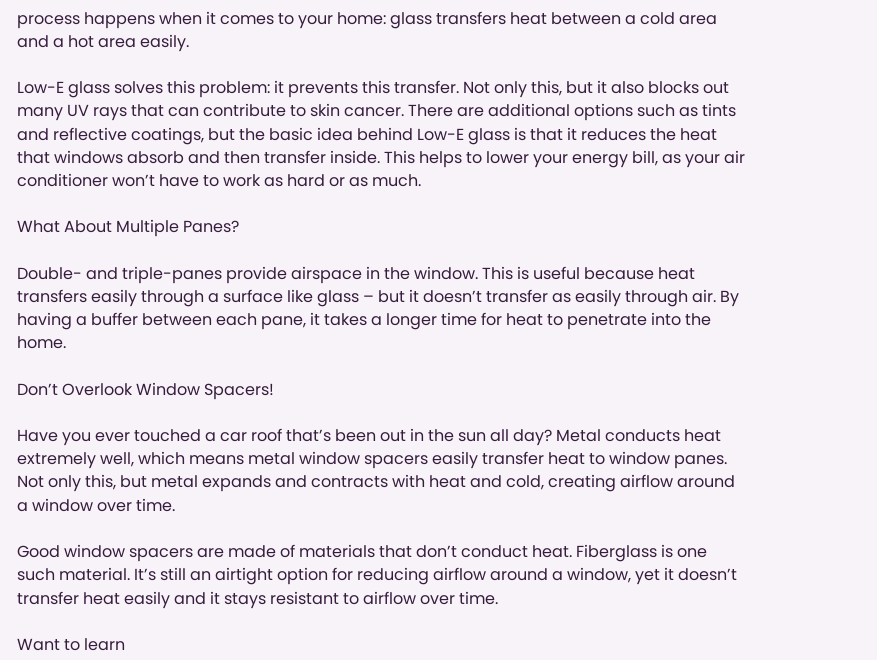process happens when it comes to your home: glass transfers heat between a cold area and a hot area easily.

Low-E glass solves this problem: it prevents this transfer. Not only this, but it also blocks out many UV rays that can contribute to skin cancer. There are additional options such as tints and reflective coatings, but the basic idea behind Low-E glass is that it reduces the heat that windows absorb and then transfer inside. This helps to lower your energy bill, as your air conditioner won’t have to work as hard or as much.

What About Multiple Panes?

Double- and triple-panes provide airspace in the window. This is useful because heat transfers easily through a surface like glass – but it doesn’t transfer as easily through air. By having a buffer between each pane, it takes a longer time for heat to penetrate into the home.

Don’t Overlook Window Spacers!

Have you ever touched a car roof that’s been out in the sun all day? Metal conducts heat extremely well, which means metal window spacers easily transfer heat to window panes. Not only this, but metal expands and contracts with heat and cold, creating airflow around a window over time.

Good window spacers are made of materials that don’t conduct heat. Fiberglass is one such material. It’s still an airtight option for reducing airflow around a window, yet it doesn’t transfer heat easily and it stays resistant to airflow over time.

Want to learn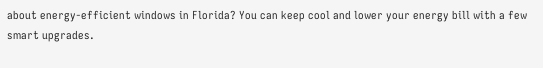about energy-efficient windows in Florida? You can keep cool and lower your energy bill with a few smart upgrades.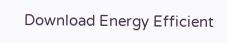Download Energy Efficient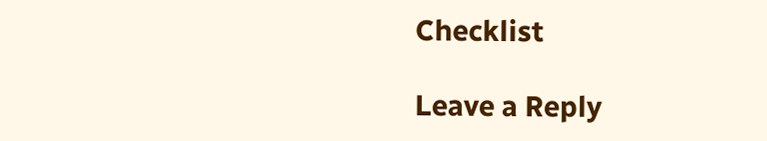Checklist

Leave a Reply